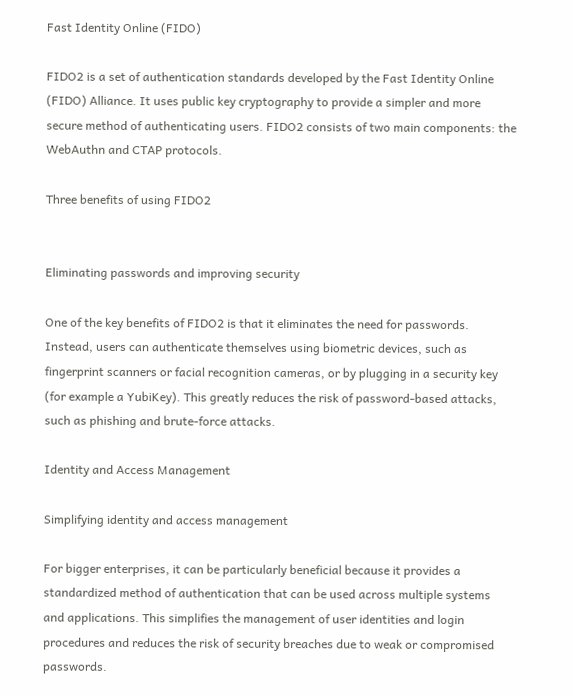Fast Identity Online (FIDO)

FIDO2 is a set of authentication standards developed by the Fast Identity Online (FIDO) Alliance. It uses public key cryptography to provide a simpler and more secure method of authenticating users. FIDO2 consists of two main components: the WebAuthn and CTAP protocols.

Three benefits of using FIDO2


Eliminating passwords and improving security

One of the key benefits of FIDO2 is that it eliminates the need for passwords. Instead, users can authenticate themselves using biometric devices, such as fingerprint scanners or facial recognition cameras, or by plugging in a security key (for example a YubiKey). This greatly reduces the risk of password-based attacks, such as phishing and brute-force attacks.

Identity and Access Management

Simplifying identity and access management

For bigger enterprises, it can be particularly beneficial because it provides a standardized method of authentication that can be used across multiple systems and applications. This simplifies the management of user identities and login procedures and reduces the risk of security breaches due to weak or compromised passwords.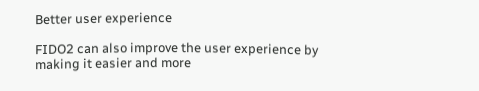Better user experience

FIDO2 can also improve the user experience by making it easier and more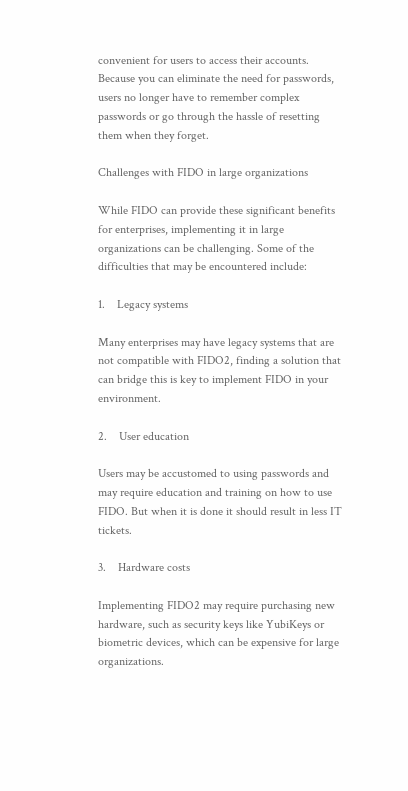convenient for users to access their accounts. Because you can eliminate the need for passwords, users no longer have to remember complex passwords or go through the hassle of resetting them when they forget.

Challenges with FIDO in large organizations

While FIDO can provide these significant benefits for enterprises, implementing it in large organizations can be challenging. Some of the difficulties that may be encountered include:

1.    Legacy systems

Many enterprises may have legacy systems that are not compatible with FIDO2, finding a solution that can bridge this is key to implement FIDO in your environment.

2.    User education

Users may be accustomed to using passwords and may require education and training on how to use FIDO. But when it is done it should result in less IT tickets.

3.    Hardware costs

Implementing FIDO2 may require purchasing new hardware, such as security keys like YubiKeys or biometric devices, which can be expensive for large organizations.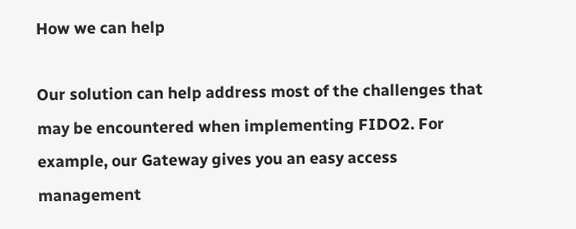How we can help

Our solution can help address most of the challenges that may be encountered when implementing FIDO2. For example, our Gateway gives you an easy access management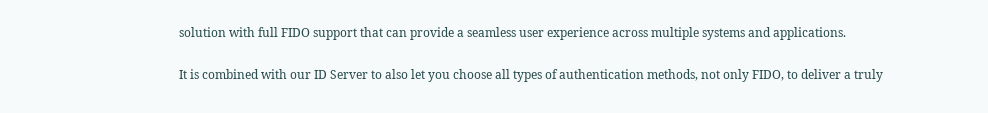solution with full FIDO support that can provide a seamless user experience across multiple systems and applications.

It is combined with our ID Server to also let you choose all types of authentication methods, not only FIDO, to deliver a truly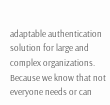adaptable authentication solution for large and complex organizations. Because we know that not everyone needs or can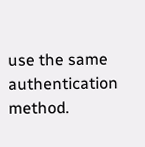use the same authentication method.